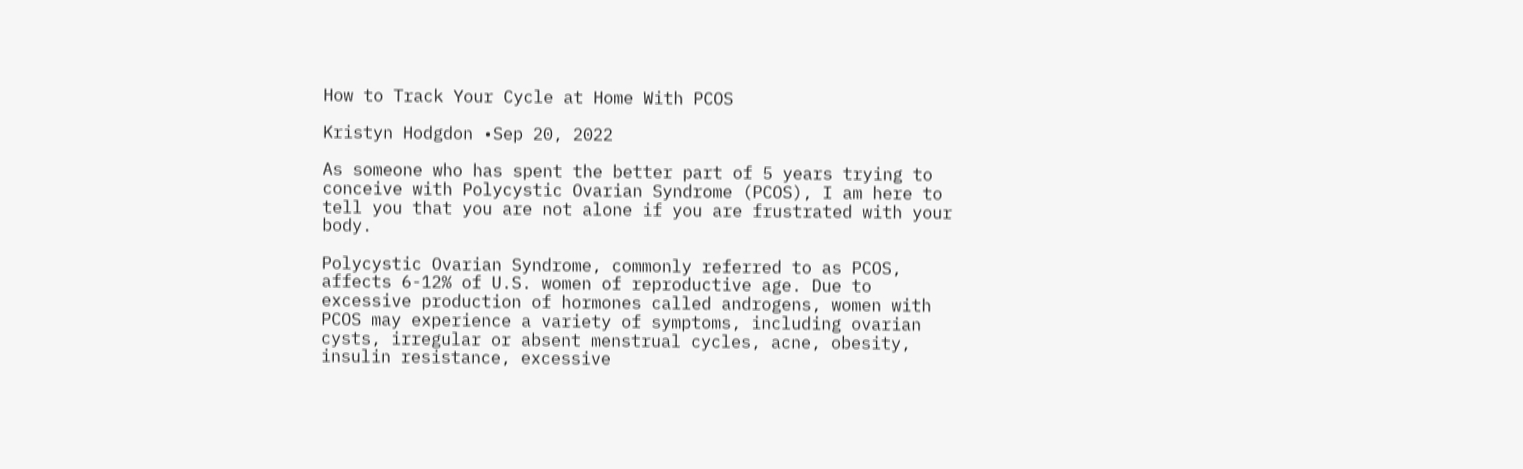How to Track Your Cycle at Home With PCOS

Kristyn Hodgdon •Sep 20, 2022

As someone who has spent the better part of 5 years trying to conceive with Polycystic Ovarian Syndrome (PCOS), I am here to tell you that you are not alone if you are frustrated with your body.

Polycystic Ovarian Syndrome, commonly referred to as PCOS, affects 6-12% of U.S. women of reproductive age. Due to excessive production of hormones called androgens, women with PCOS may experience a variety of symptoms, including ovarian cysts, irregular or absent menstrual cycles, acne, obesity, insulin resistance, excessive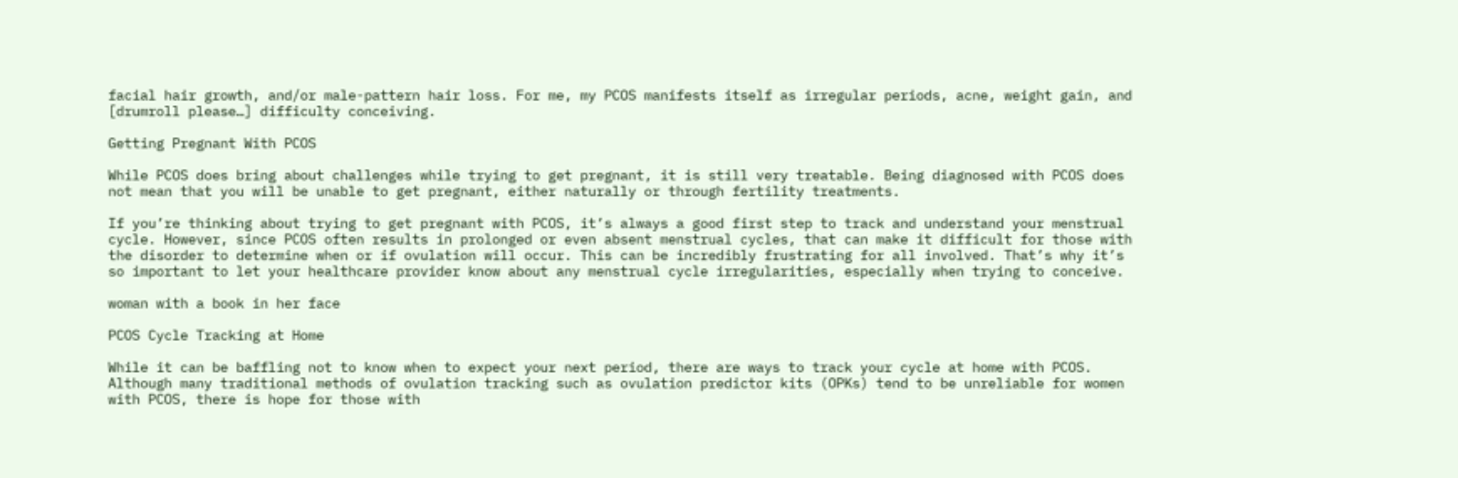facial hair growth, and/or male-pattern hair loss. For me, my PCOS manifests itself as irregular periods, acne, weight gain, and [drumroll please…] difficulty conceiving.

Getting Pregnant With PCOS

While PCOS does bring about challenges while trying to get pregnant, it is still very treatable. Being diagnosed with PCOS does not mean that you will be unable to get pregnant, either naturally or through fertility treatments.

If you’re thinking about trying to get pregnant with PCOS, it’s always a good first step to track and understand your menstrual cycle. However, since PCOS often results in prolonged or even absent menstrual cycles, that can make it difficult for those with the disorder to determine when or if ovulation will occur. This can be incredibly frustrating for all involved. That’s why it’s so important to let your healthcare provider know about any menstrual cycle irregularities, especially when trying to conceive.

woman with a book in her face

PCOS Cycle Tracking at Home

While it can be baffling not to know when to expect your next period, there are ways to track your cycle at home with PCOS. Although many traditional methods of ovulation tracking such as ovulation predictor kits (OPKs) tend to be unreliable for women with PCOS, there is hope for those with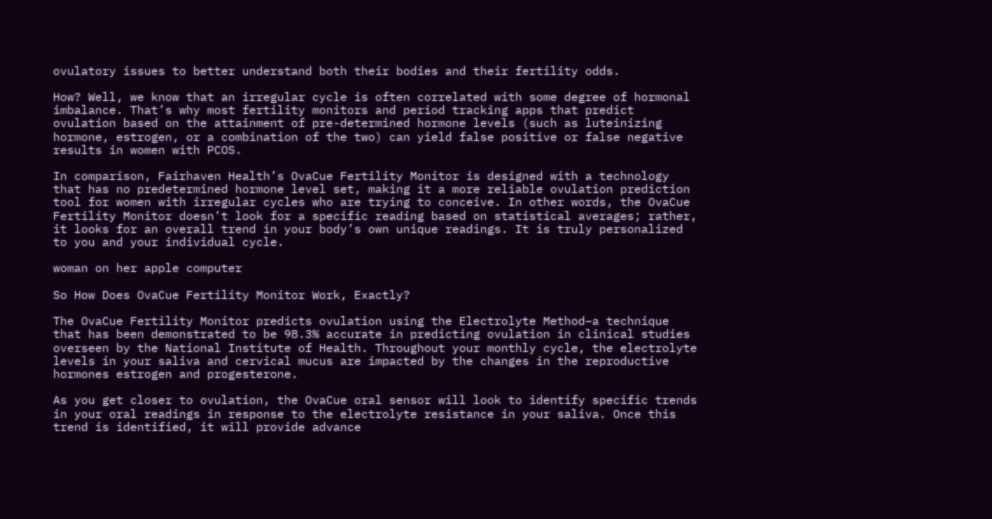ovulatory issues to better understand both their bodies and their fertility odds.

How? Well, we know that an irregular cycle is often correlated with some degree of hormonal imbalance. That’s why most fertility monitors and period tracking apps that predict ovulation based on the attainment of pre-determined hormone levels (such as luteinizing hormone, estrogen, or a combination of the two) can yield false positive or false negative results in women with PCOS.

In comparison, Fairhaven Health’s OvaCue Fertility Monitor is designed with a technology that has no predetermined hormone level set, making it a more reliable ovulation prediction tool for women with irregular cycles who are trying to conceive. In other words, the OvaCue Fertility Monitor doesn’t look for a specific reading based on statistical averages; rather, it looks for an overall trend in your body’s own unique readings. It is truly personalized to you and your individual cycle.

woman on her apple computer

So How Does OvaCue Fertility Monitor Work, Exactly?

The OvaCue Fertility Monitor predicts ovulation using the Electrolyte Method–a technique that has been demonstrated to be 98.3% accurate in predicting ovulation in clinical studies overseen by the National Institute of Health. Throughout your monthly cycle, the electrolyte levels in your saliva and cervical mucus are impacted by the changes in the reproductive hormones estrogen and progesterone.

As you get closer to ovulation, the OvaCue oral sensor will look to identify specific trends in your oral readings in response to the electrolyte resistance in your saliva. Once this trend is identified, it will provide advance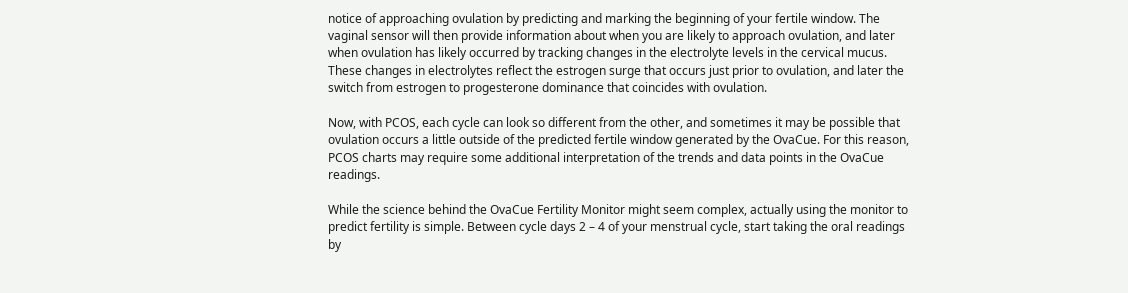notice of approaching ovulation by predicting and marking the beginning of your fertile window. The vaginal sensor will then provide information about when you are likely to approach ovulation, and later when ovulation has likely occurred by tracking changes in the electrolyte levels in the cervical mucus. These changes in electrolytes reflect the estrogen surge that occurs just prior to ovulation, and later the switch from estrogen to progesterone dominance that coincides with ovulation.

Now, with PCOS, each cycle can look so different from the other, and sometimes it may be possible that ovulation occurs a little outside of the predicted fertile window generated by the OvaCue. For this reason, PCOS charts may require some additional interpretation of the trends and data points in the OvaCue readings.

While the science behind the OvaCue Fertility Monitor might seem complex, actually using the monitor to predict fertility is simple. Between cycle days 2 – 4 of your menstrual cycle, start taking the oral readings by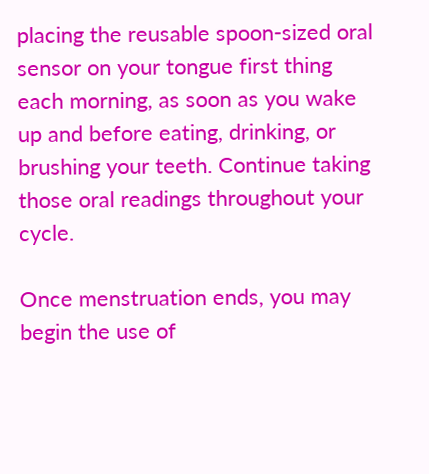placing the reusable spoon-sized oral sensor on your tongue first thing each morning, as soon as you wake up and before eating, drinking, or brushing your teeth. Continue taking those oral readings throughout your cycle.

Once menstruation ends, you may begin the use of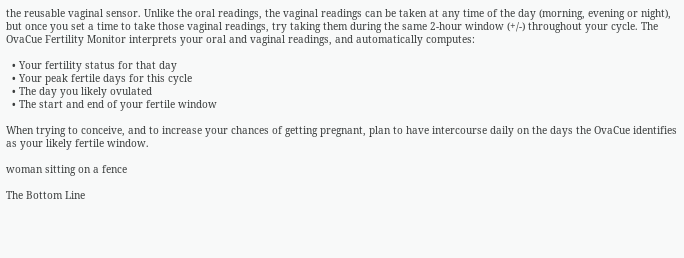the reusable vaginal sensor. Unlike the oral readings, the vaginal readings can be taken at any time of the day (morning, evening or night), but once you set a time to take those vaginal readings, try taking them during the same 2-hour window (+/-) throughout your cycle. The OvaCue Fertility Monitor interprets your oral and vaginal readings, and automatically computes:

  • Your fertility status for that day
  • Your peak fertile days for this cycle
  • The day you likely ovulated
  • The start and end of your fertile window

When trying to conceive, and to increase your chances of getting pregnant, plan to have intercourse daily on the days the OvaCue identifies as your likely fertile window.

woman sitting on a fence

The Bottom Line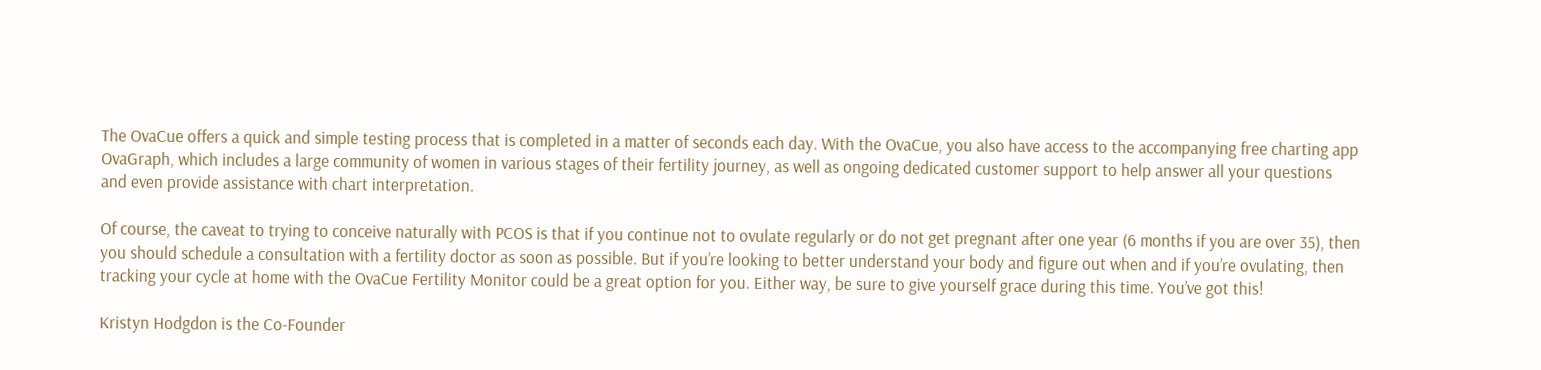The OvaCue offers a quick and simple testing process that is completed in a matter of seconds each day. With the OvaCue, you also have access to the accompanying free charting app OvaGraph, which includes a large community of women in various stages of their fertility journey, as well as ongoing dedicated customer support to help answer all your questions and even provide assistance with chart interpretation.

Of course, the caveat to trying to conceive naturally with PCOS is that if you continue not to ovulate regularly or do not get pregnant after one year (6 months if you are over 35), then you should schedule a consultation with a fertility doctor as soon as possible. But if you’re looking to better understand your body and figure out when and if you’re ovulating, then tracking your cycle at home with the OvaCue Fertility Monitor could be a great option for you. Either way, be sure to give yourself grace during this time. You’ve got this!

Kristyn Hodgdon is the Co-Founder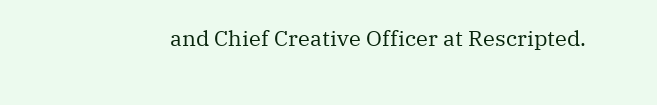and Chief Creative Officer at Rescripted.